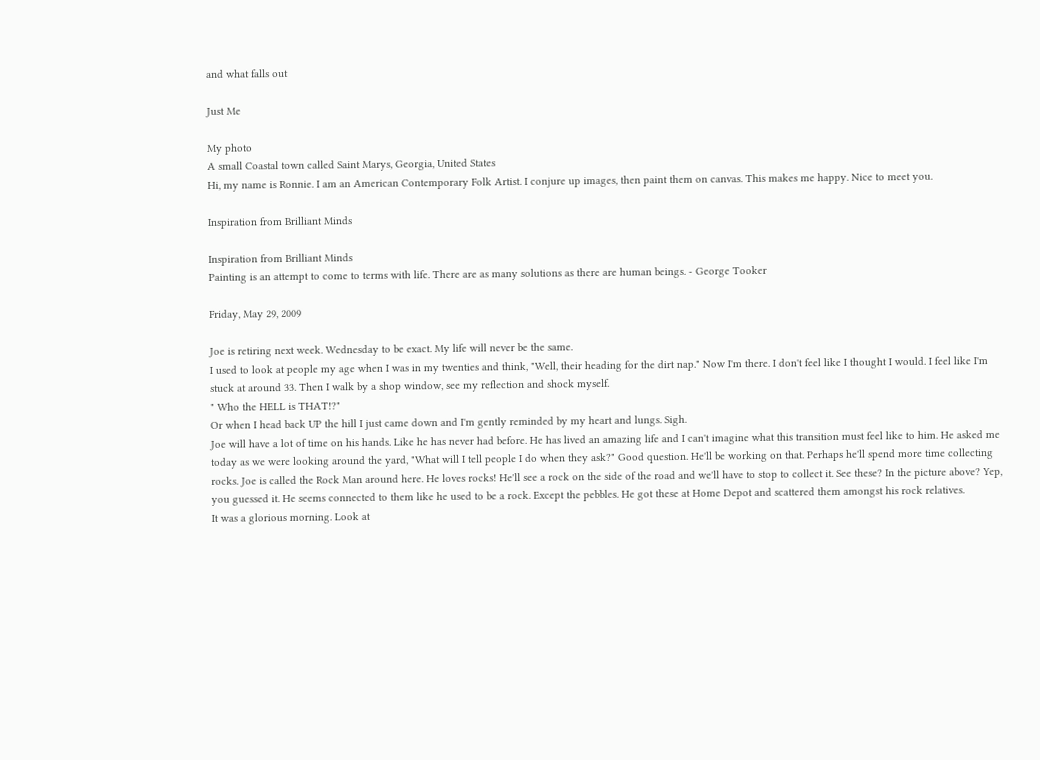and what falls out

Just Me

My photo
A small Coastal town called Saint Marys, Georgia, United States
Hi, my name is Ronnie. I am an American Contemporary Folk Artist. I conjure up images, then paint them on canvas. This makes me happy. Nice to meet you.

Inspiration from Brilliant Minds

Inspiration from Brilliant Minds
Painting is an attempt to come to terms with life. There are as many solutions as there are human beings. - George Tooker

Friday, May 29, 2009

Joe is retiring next week. Wednesday to be exact. My life will never be the same.
I used to look at people my age when I was in my twenties and think, "Well, their heading for the dirt nap." Now I'm there. I don't feel like I thought I would. I feel like I'm stuck at around 33. Then I walk by a shop window, see my reflection and shock myself.
" Who the HELL is THAT!?"
Or when I head back UP the hill I just came down and I'm gently reminded by my heart and lungs. Sigh.
Joe will have a lot of time on his hands. Like he has never had before. He has lived an amazing life and I can't imagine what this transition must feel like to him. He asked me today as we were looking around the yard, "What will I tell people I do when they ask?" Good question. He'll be working on that. Perhaps he'll spend more time collecting rocks. Joe is called the Rock Man around here. He loves rocks! He'll see a rock on the side of the road and we'll have to stop to collect it. See these? In the picture above? Yep, you guessed it. He seems connected to them like he used to be a rock. Except the pebbles. He got these at Home Depot and scattered them amongst his rock relatives.
It was a glorious morning. Look at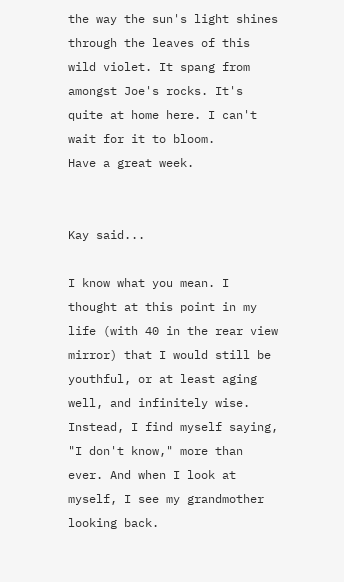the way the sun's light shines through the leaves of this wild violet. It spang from amongst Joe's rocks. It's quite at home here. I can't wait for it to bloom.
Have a great week.


Kay said...

I know what you mean. I thought at this point in my life (with 40 in the rear view mirror) that I would still be youthful, or at least aging well, and infinitely wise. Instead, I find myself saying, "I don't know," more than ever. And when I look at myself, I see my grandmother looking back.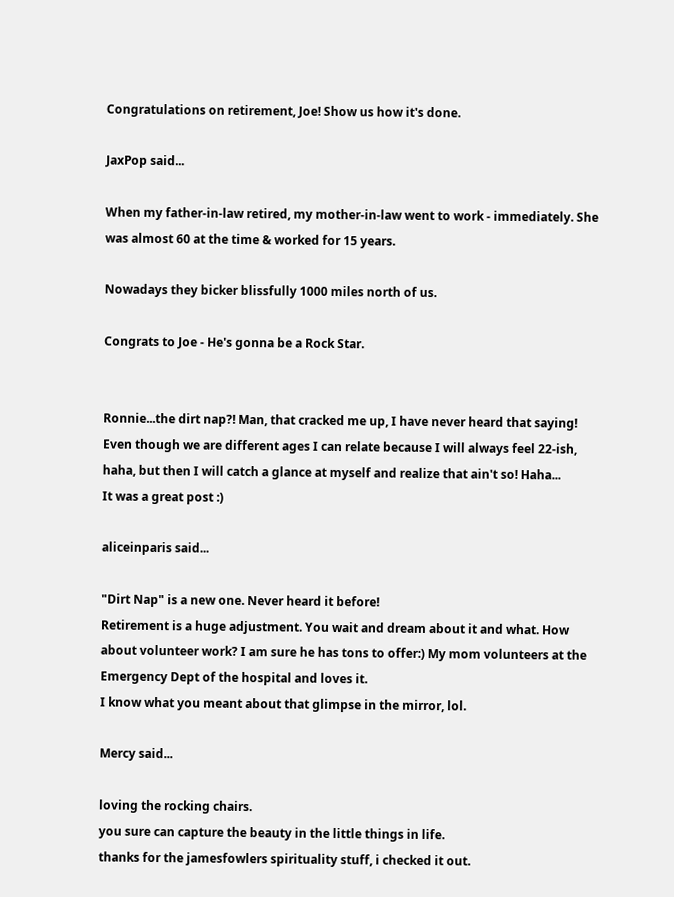Congratulations on retirement, Joe! Show us how it's done.

JaxPop said...

When my father-in-law retired, my mother-in-law went to work - immediately. She was almost 60 at the time & worked for 15 years.

Nowadays they bicker blissfully 1000 miles north of us.

Congrats to Joe - He's gonna be a Rock Star.


Ronnie...the dirt nap?! Man, that cracked me up, I have never heard that saying!
Even though we are different ages I can relate because I will always feel 22-ish, haha, but then I will catch a glance at myself and realize that ain't so! Haha...
It was a great post :)

aliceinparis said...

"Dirt Nap" is a new one. Never heard it before!
Retirement is a huge adjustment. You wait and dream about it and what. How about volunteer work? I am sure he has tons to offer:) My mom volunteers at the Emergency Dept of the hospital and loves it.
I know what you meant about that glimpse in the mirror, lol.

Mercy said...

loving the rocking chairs.
you sure can capture the beauty in the little things in life.
thanks for the jamesfowlers spirituality stuff, i checked it out.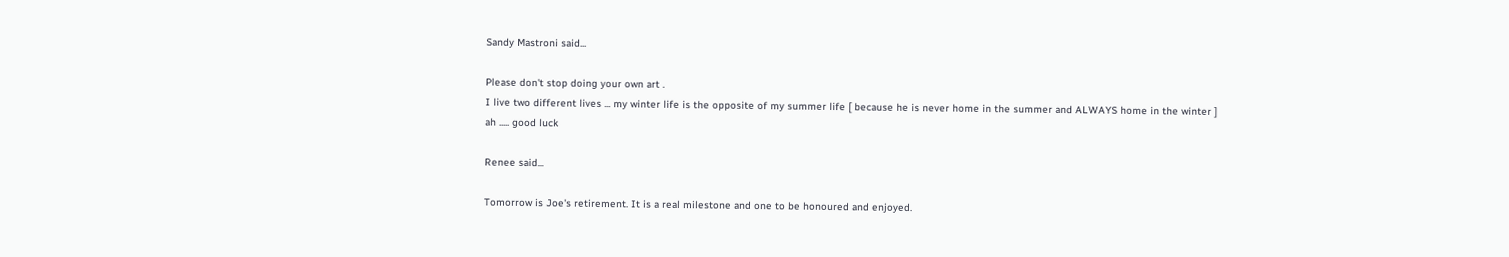Sandy Mastroni said...

Please don't stop doing your own art .
I live two different lives ... my winter life is the opposite of my summer life [ because he is never home in the summer and ALWAYS home in the winter ]
ah ..... good luck

Renee said...

Tomorrow is Joe's retirement. It is a real milestone and one to be honoured and enjoyed.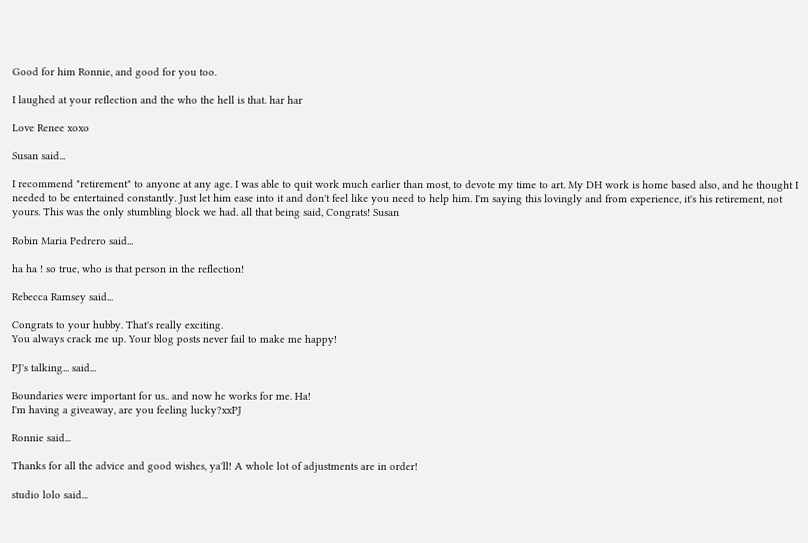Good for him Ronnie, and good for you too.

I laughed at your reflection and the who the hell is that. har har

Love Renee xoxo

Susan said...

I recommend "retirement" to anyone at any age. I was able to quit work much earlier than most, to devote my time to art. My DH work is home based also, and he thought I needed to be entertained constantly. Just let him ease into it and don't feel like you need to help him. I'm saying this lovingly and from experience, it's his retirement, not yours. This was the only stumbling block we had. all that being said, Congrats! Susan

Robin Maria Pedrero said...

ha ha ! so true, who is that person in the reflection!

Rebecca Ramsey said...

Congrats to your hubby. That's really exciting.
You always crack me up. Your blog posts never fail to make me happy!

PJ's talking... said...

Boundaries were important for us.. and now he works for me. Ha!
I'm having a giveaway, are you feeling lucky?xxPJ

Ronnie said...

Thanks for all the advice and good wishes, ya'll! A whole lot of adjustments are in order!

studio lolo said...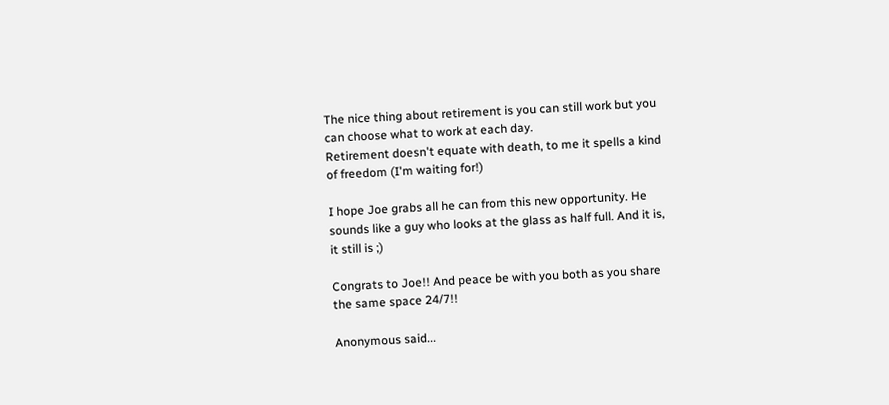The nice thing about retirement is you can still work but you can choose what to work at each day.
Retirement doesn't equate with death, to me it spells a kind of freedom (I'm waiting for!)

I hope Joe grabs all he can from this new opportunity. He sounds like a guy who looks at the glass as half full. And it is, it still is ;)

Congrats to Joe!! And peace be with you both as you share the same space 24/7!!

Anonymous said...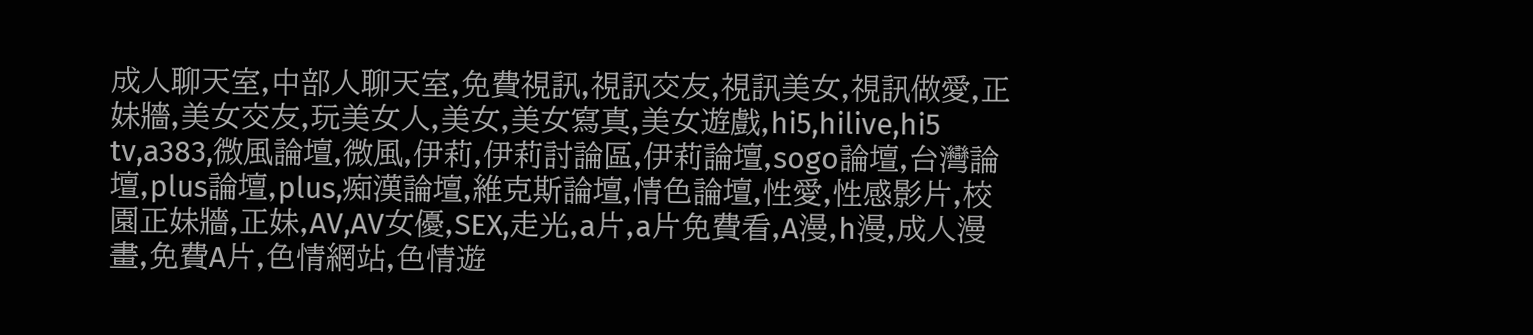成人聊天室,中部人聊天室,免費視訊,視訊交友,視訊美女,視訊做愛,正妹牆,美女交友,玩美女人,美女,美女寫真,美女遊戲,hi5,hilive,hi5 tv,a383,微風論壇,微風,伊莉,伊莉討論區,伊莉論壇,sogo論壇,台灣論壇,plus論壇,plus,痴漢論壇,維克斯論壇,情色論壇,性愛,性感影片,校園正妹牆,正妹,AV,AV女優,SEX,走光,a片,a片免費看,A漫,h漫,成人漫畫,免費A片,色情網站,色情遊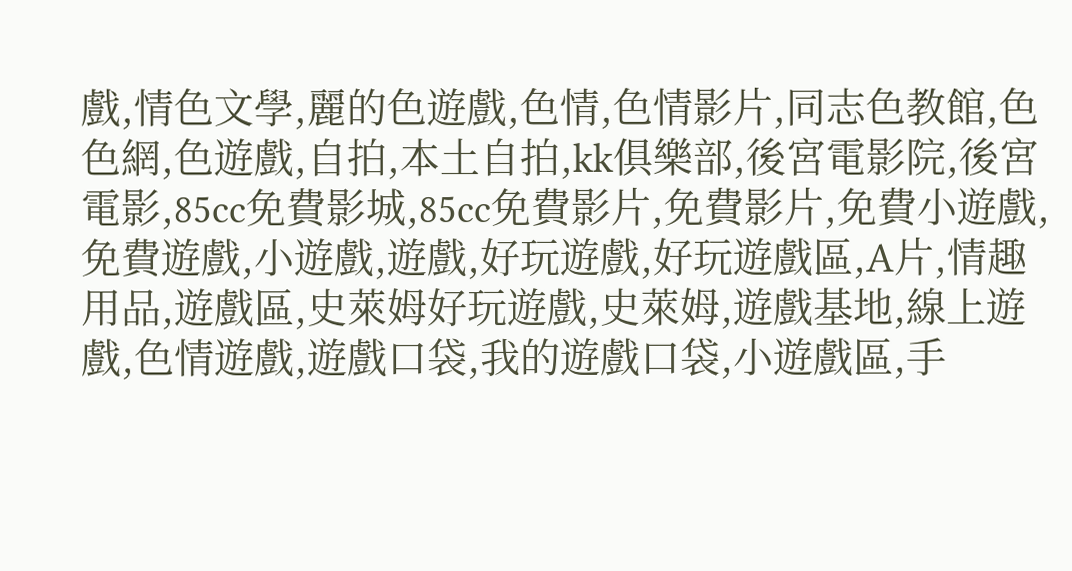戲,情色文學,麗的色遊戲,色情,色情影片,同志色教館,色色網,色遊戲,自拍,本土自拍,kk俱樂部,後宮電影院,後宮電影,85cc免費影城,85cc免費影片,免費影片,免費小遊戲,免費遊戲,小遊戲,遊戲,好玩遊戲,好玩遊戲區,A片,情趣用品,遊戲區,史萊姆好玩遊戲,史萊姆,遊戲基地,線上遊戲,色情遊戲,遊戲口袋,我的遊戲口袋,小遊戲區,手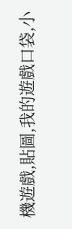機遊戲,貼圖,我的遊戲口袋,小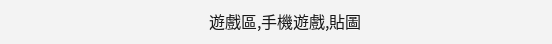遊戲區,手機遊戲,貼圖